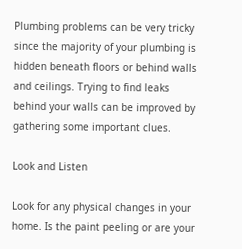Plumbing problems can be very tricky since the majority of your plumbing is hidden beneath floors or behind walls and ceilings. Trying to find leaks behind your walls can be improved by gathering some important clues.

Look and Listen

Look for any physical changes in your home. Is the paint peeling or are your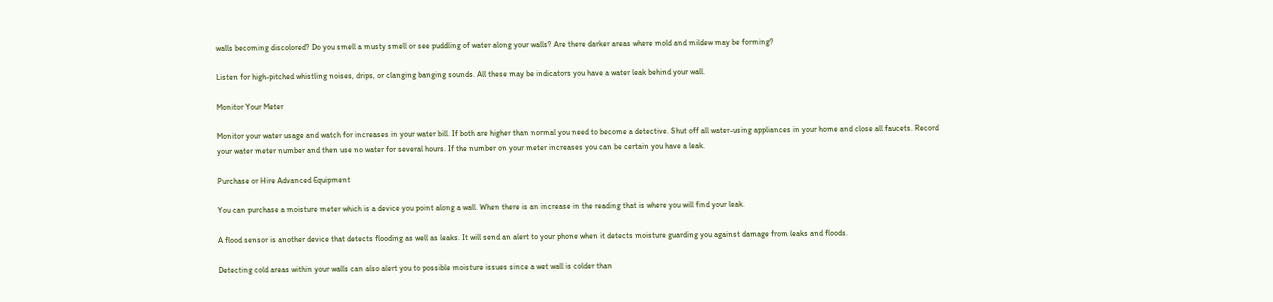walls becoming discolored? Do you smell a musty smell or see puddling of water along your walls? Are there darker areas where mold and mildew may be forming?

Listen for high-pitched whistling noises, drips, or clanging banging sounds. All these may be indicators you have a water leak behind your wall.

Monitor Your Meter

Monitor your water usage and watch for increases in your water bill. If both are higher than normal you need to become a detective. Shut off all water-using appliances in your home and close all faucets. Record your water meter number and then use no water for several hours. If the number on your meter increases you can be certain you have a leak.

Purchase or Hire Advanced Equipment

You can purchase a moisture meter which is a device you point along a wall. When there is an increase in the reading that is where you will find your leak.

A flood sensor is another device that detects flooding as well as leaks. It will send an alert to your phone when it detects moisture guarding you against damage from leaks and floods.

Detecting cold areas within your walls can also alert you to possible moisture issues since a wet wall is colder than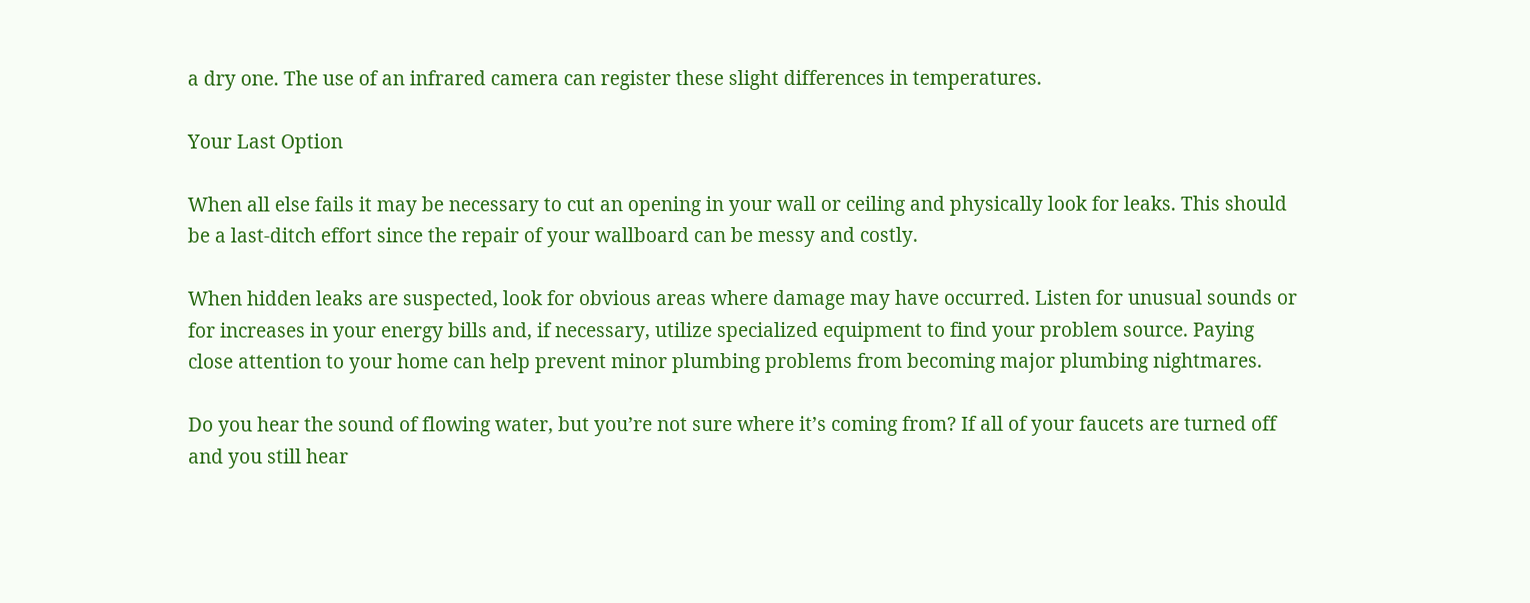a dry one. The use of an infrared camera can register these slight differences in temperatures.

Your Last Option

When all else fails it may be necessary to cut an opening in your wall or ceiling and physically look for leaks. This should be a last-ditch effort since the repair of your wallboard can be messy and costly.

When hidden leaks are suspected, look for obvious areas where damage may have occurred. Listen for unusual sounds or for increases in your energy bills and, if necessary, utilize specialized equipment to find your problem source. Paying close attention to your home can help prevent minor plumbing problems from becoming major plumbing nightmares.

Do you hear the sound of flowing water, but you’re not sure where it’s coming from? If all of your faucets are turned off and you still hear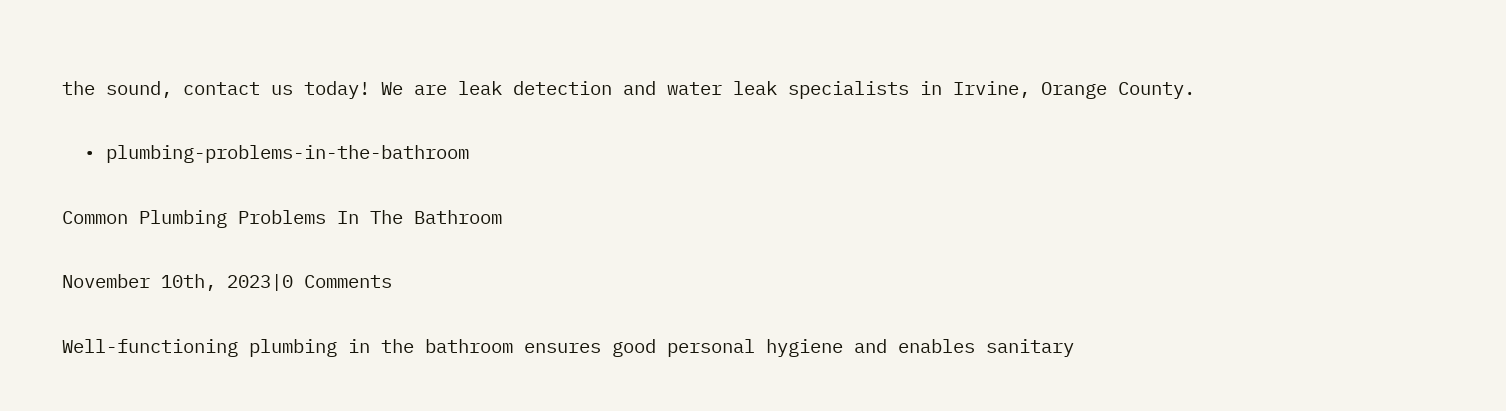the sound, contact us today! We are leak detection and water leak specialists in Irvine, Orange County.

  • plumbing-problems-in-the-bathroom

Common Plumbing Problems In The Bathroom

November 10th, 2023|0 Comments

Well-functioning plumbing in the bathroom ensures good personal hygiene and enables sanitary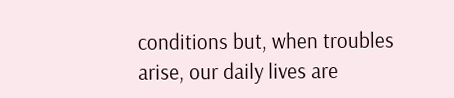conditions but, when troubles arise, our daily lives are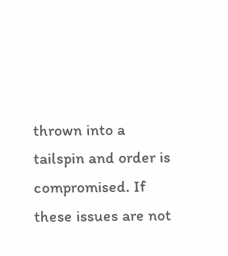thrown into a tailspin and order is compromised. If these issues are not